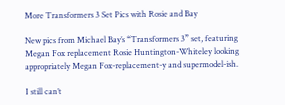More Transformers 3 Set Pics with Rosie and Bay

New pics from Michael Bay’s “Transformers 3” set, featuring Megan Fox replacement Rosie Huntington-Whiteley looking appropriately Megan Fox-replacement-y and supermodel-ish.

I still can’t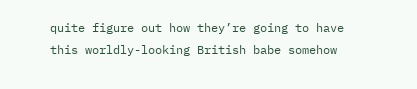quite figure out how they’re going to have this worldly-looking British babe somehow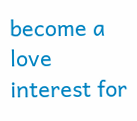become a love interest for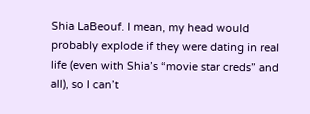Shia LaBeouf. I mean, my head would probably explode if they were dating in real life (even with Shia’s “movie star creds” and all), so I can’t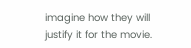imagine how they will justify it for the movie.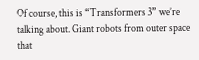Of course, this is “Transformers 3” we’re talking about. Giant robots from outer space that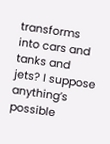transforms into cars and tanks and jets? I suppose anything’s possible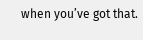when you’ve got that.